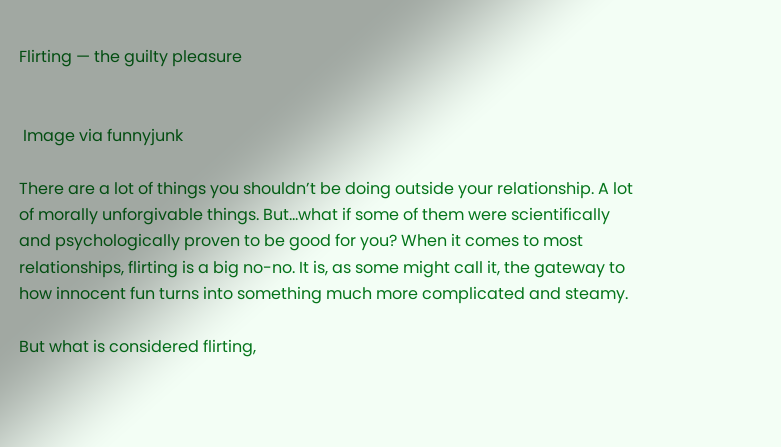Flirting — the guilty pleasure


 Image via funnyjunk

There are a lot of things you shouldn’t be doing outside your relationship. A lot of morally unforgivable things. But…what if some of them were scientifically and psychologically proven to be good for you? When it comes to most relationships, flirting is a big no-no. It is, as some might call it, the gateway to how innocent fun turns into something much more complicated and steamy.

But what is considered flirting,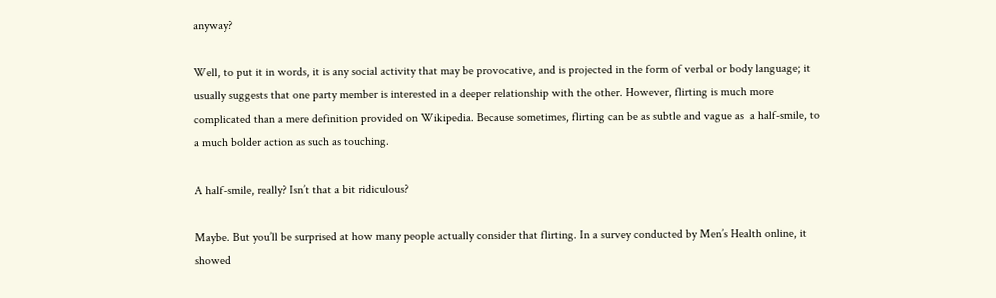anyway?

Well, to put it in words, it is any social activity that may be provocative, and is projected in the form of verbal or body language; it usually suggests that one party member is interested in a deeper relationship with the other. However, flirting is much more complicated than a mere definition provided on Wikipedia. Because sometimes, flirting can be as subtle and vague as  a half-smile, to a much bolder action as such as touching.

A half-smile, really? Isn’t that a bit ridiculous?

Maybe. But you’ll be surprised at how many people actually consider that flirting. In a survey conducted by Men’s Health online, it showed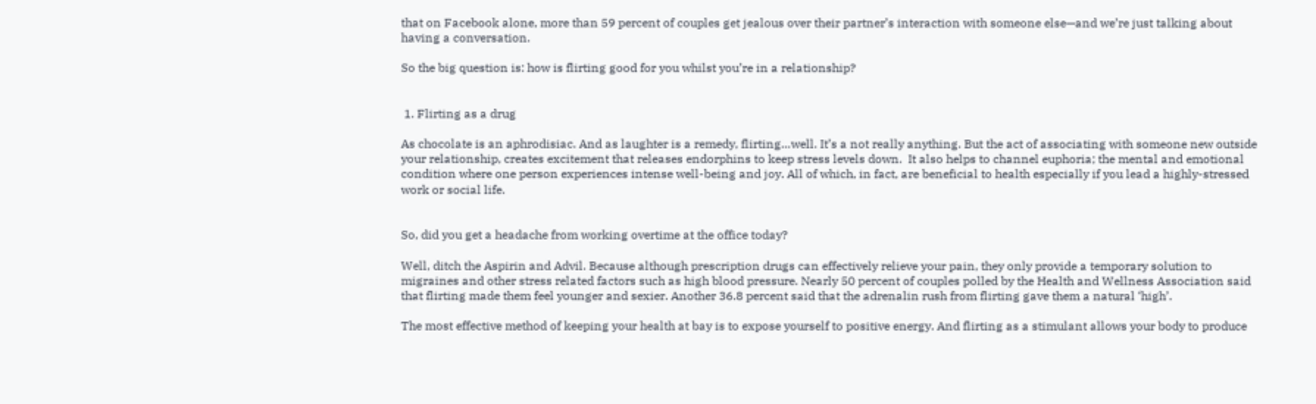that on Facebook alone, more than 59 percent of couples get jealous over their partner’s interaction with someone else—and we’re just talking about having a conversation.

So the big question is: how is flirting good for you whilst you’re in a relationship?


 1. Flirting as a drug

As chocolate is an aphrodisiac. And as laughter is a remedy, flirting…well. It’s a not really anything. But the act of associating with someone new outside your relationship, creates excitement that releases endorphins to keep stress levels down.  It also helps to channel euphoria; the mental and emotional condition where one person experiences intense well-being and joy. All of which, in fact, are beneficial to health especially if you lead a highly-stressed work or social life.


So, did you get a headache from working overtime at the office today?

Well, ditch the Aspirin and Advil. Because although prescription drugs can effectively relieve your pain, they only provide a temporary solution to migraines and other stress related factors such as high blood pressure. Nearly 50 percent of couples polled by the Health and Wellness Association said that flirting made them feel younger and sexier. Another 36.8 percent said that the adrenalin rush from flirting gave them a natural ‘high’.

The most effective method of keeping your health at bay is to expose yourself to positive energy. And flirting as a stimulant allows your body to produce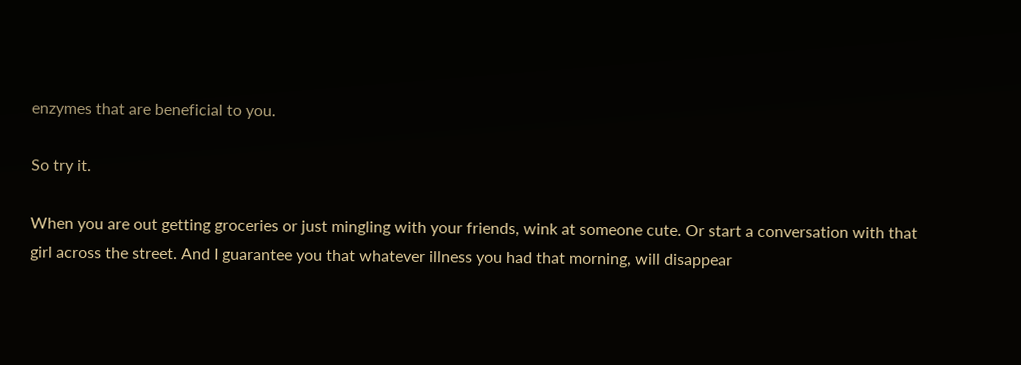enzymes that are beneficial to you.

So try it.

When you are out getting groceries or just mingling with your friends, wink at someone cute. Or start a conversation with that girl across the street. And I guarantee you that whatever illness you had that morning, will disappear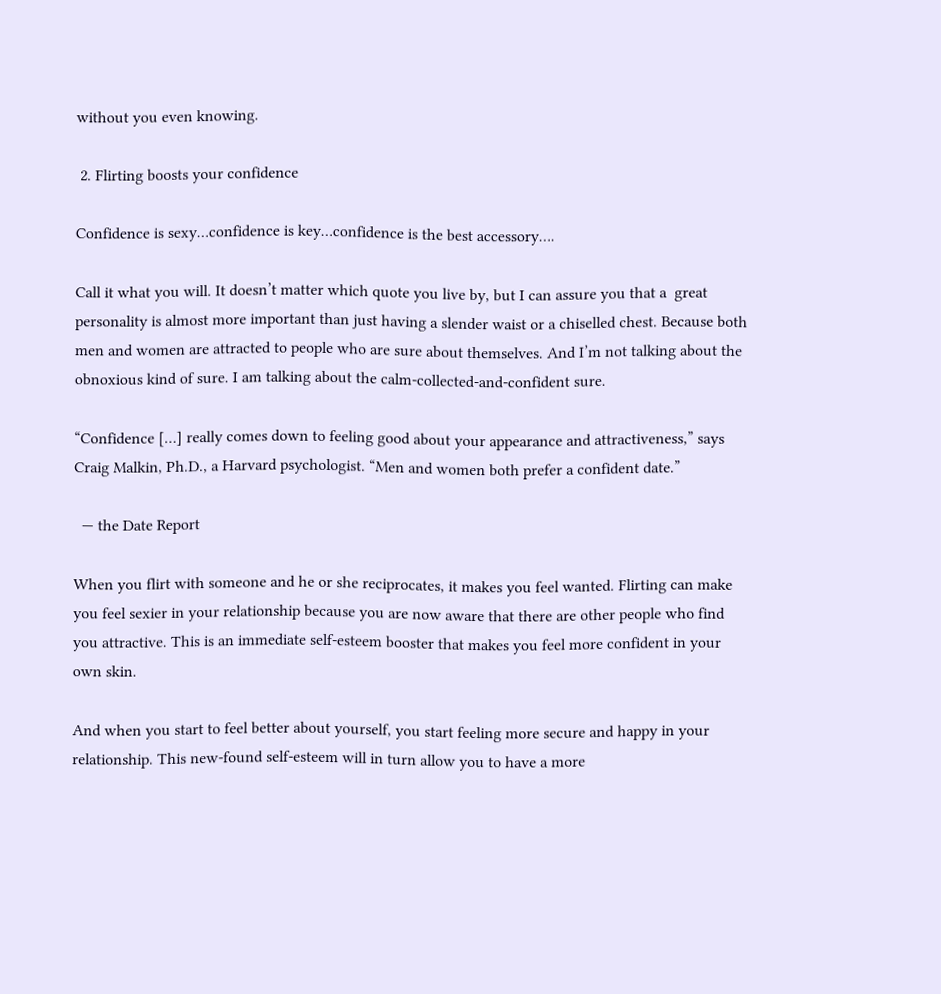without you even knowing.

 2. Flirting boosts your confidence

Confidence is sexy…confidence is key…confidence is the best accessory….

Call it what you will. It doesn’t matter which quote you live by, but I can assure you that a  great personality is almost more important than just having a slender waist or a chiselled chest. Because both men and women are attracted to people who are sure about themselves. And I’m not talking about the obnoxious kind of sure. I am talking about the calm-collected-and-confident sure.

“Confidence […] really comes down to feeling good about your appearance and attractiveness,” says Craig Malkin, Ph.D., a Harvard psychologist. “Men and women both prefer a confident date.”

  — the Date Report

When you flirt with someone and he or she reciprocates, it makes you feel wanted. Flirting can make you feel sexier in your relationship because you are now aware that there are other people who find you attractive. This is an immediate self-esteem booster that makes you feel more confident in your own skin.

And when you start to feel better about yourself, you start feeling more secure and happy in your relationship. This new-found self-esteem will in turn allow you to have a more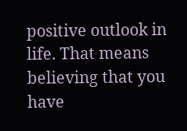positive outlook in life. That means believing that you have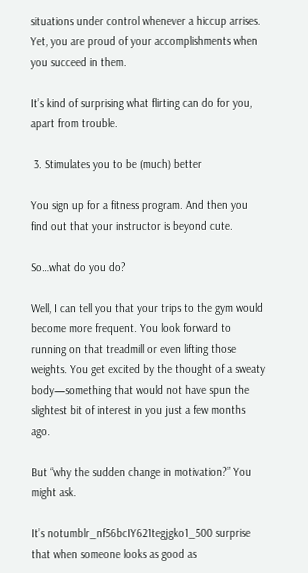situations under control whenever a hiccup arrises. Yet, you are proud of your accomplishments when you succeed in them.

It’s kind of surprising what flirting can do for you, apart from trouble.

 3. Stimulates you to be (much) better

You sign up for a fitness program. And then you find out that your instructor is beyond cute.

So…what do you do?

Well, I can tell you that your trips to the gym would become more frequent. You look forward to running on that treadmill or even lifting those weights. You get excited by the thought of a sweaty body—something that would not have spun the slightest bit of interest in you just a few months ago.

But “why the sudden change in motivation?” You might ask.

It’s notumblr_nf56bcIY621tegjgko1_500 surprise that when someone looks as good as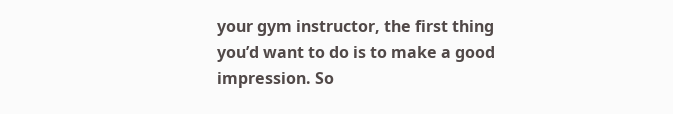your gym instructor, the first thing you’d want to do is to make a good impression. So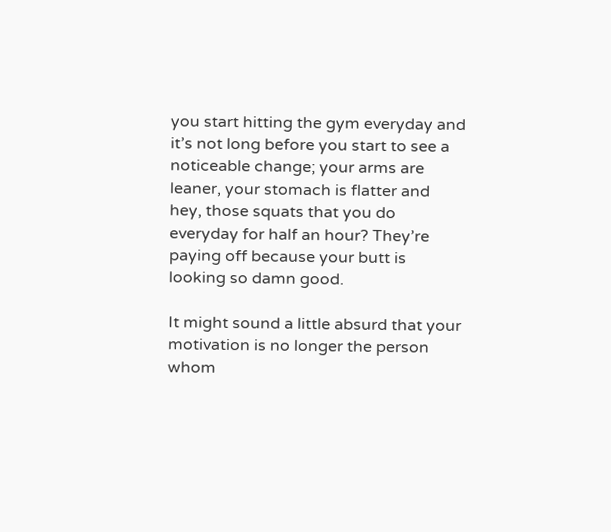you start hitting the gym everyday and it’s not long before you start to see a noticeable change; your arms are leaner, your stomach is flatter and hey, those squats that you do everyday for half an hour? They’re paying off because your butt is looking so damn good.

It might sound a little absurd that your motivation is no longer the person whom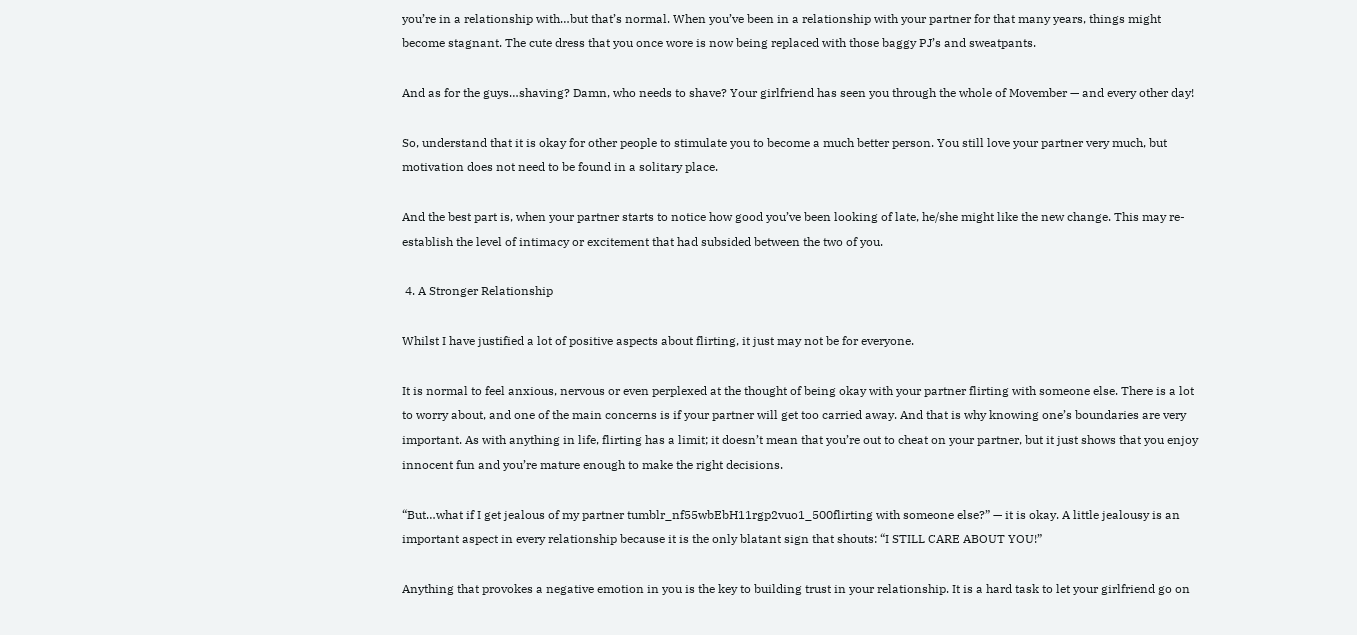you’re in a relationship with…but that’s normal. When you’ve been in a relationship with your partner for that many years, things might become stagnant. The cute dress that you once wore is now being replaced with those baggy PJ’s and sweatpants.

And as for the guys…shaving? Damn, who needs to shave? Your girlfriend has seen you through the whole of Movember — and every other day!

So, understand that it is okay for other people to stimulate you to become a much better person. You still love your partner very much, but motivation does not need to be found in a solitary place.

And the best part is, when your partner starts to notice how good you’ve been looking of late, he/she might like the new change. This may re-establish the level of intimacy or excitement that had subsided between the two of you.

 4. A Stronger Relationship

Whilst I have justified a lot of positive aspects about flirting, it just may not be for everyone.

It is normal to feel anxious, nervous or even perplexed at the thought of being okay with your partner flirting with someone else. There is a lot to worry about, and one of the main concerns is if your partner will get too carried away. And that is why knowing one’s boundaries are very important. As with anything in life, flirting has a limit; it doesn’t mean that you’re out to cheat on your partner, but it just shows that you enjoy innocent fun and you’re mature enough to make the right decisions.

“But…what if I get jealous of my partner tumblr_nf55wbEbH11rgp2vuo1_500flirting with someone else?” — it is okay. A little jealousy is an important aspect in every relationship because it is the only blatant sign that shouts: “I STILL CARE ABOUT YOU!”

Anything that provokes a negative emotion in you is the key to building trust in your relationship. It is a hard task to let your girlfriend go on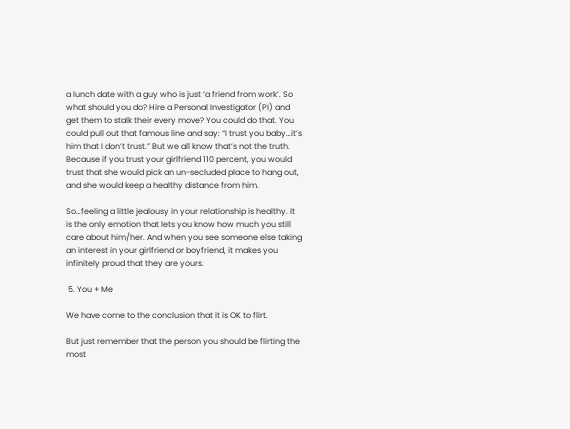a lunch date with a guy who is just ‘a friend from work’. So what should you do? Hire a Personal Investigator (PI) and get them to stalk their every move? You could do that. You could pull out that famous line and say: “I trust you baby…it’s him that I don’t trust.” But we all know that’s not the truth. Because if you trust your girlfriend 110 percent, you would trust that she would pick an un-secluded place to hang out, and she would keep a healthy distance from him.

So…feeling a little jealousy in your relationship is healthy. It is the only emotion that lets you know how much you still care about him/her. And when you see someone else taking an interest in your girlfriend or boyfriend, it makes you infinitely proud that they are yours.

 5. You + Me

We have come to the conclusion that it is OK to flirt.

But just remember that the person you should be flirting the most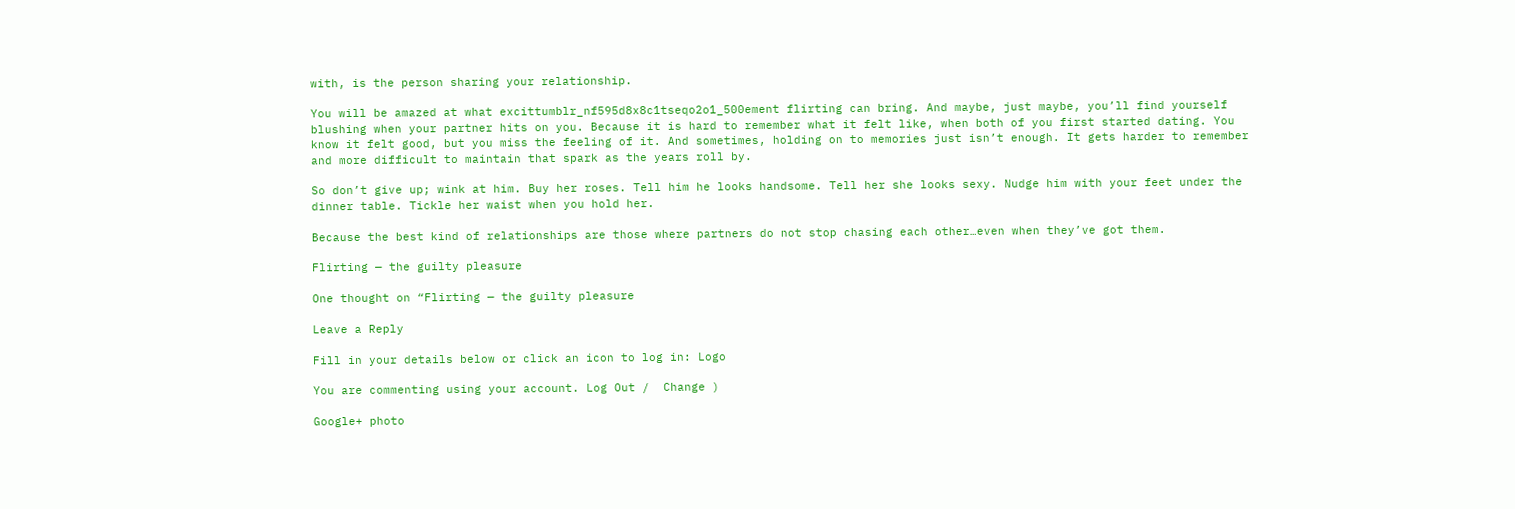with, is the person sharing your relationship.

You will be amazed at what excittumblr_nf595d8x8c1tseqo2o1_500ement flirting can bring. And maybe, just maybe, you’ll find yourself blushing when your partner hits on you. Because it is hard to remember what it felt like, when both of you first started dating. You know it felt good, but you miss the feeling of it. And sometimes, holding on to memories just isn’t enough. It gets harder to remember and more difficult to maintain that spark as the years roll by.

So don’t give up; wink at him. Buy her roses. Tell him he looks handsome. Tell her she looks sexy. Nudge him with your feet under the dinner table. Tickle her waist when you hold her.

Because the best kind of relationships are those where partners do not stop chasing each other…even when they’ve got them.

Flirting — the guilty pleasure

One thought on “Flirting — the guilty pleasure

Leave a Reply

Fill in your details below or click an icon to log in: Logo

You are commenting using your account. Log Out /  Change )

Google+ photo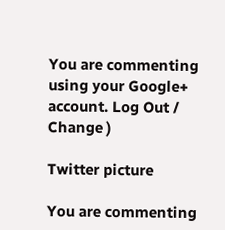You are commenting using your Google+ account. Log Out /  Change )

Twitter picture

You are commenting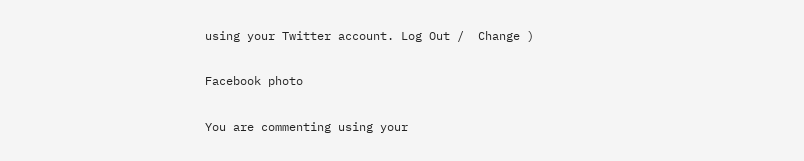using your Twitter account. Log Out /  Change )

Facebook photo

You are commenting using your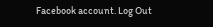Facebook account. Log Out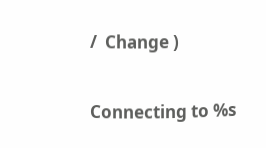/  Change )


Connecting to %s